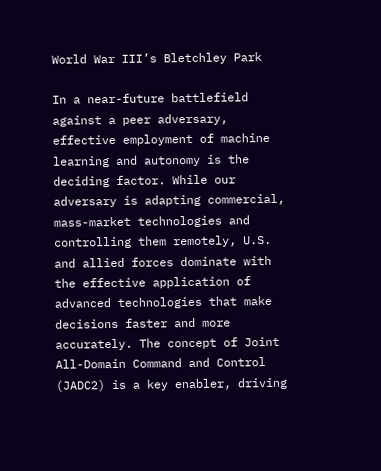World War III’s Bletchley Park

In a near-future battlefield against a peer adversary, effective employment of machine learning and autonomy is the deciding factor. While our adversary is adapting commercial, mass-market technologies and controlling them remotely, U.S. and allied forces dominate with the effective application of advanced technologies that make decisions faster and more accurately. The concept of Joint All-Domain Command and Control (JADC2) is a key enabler, driving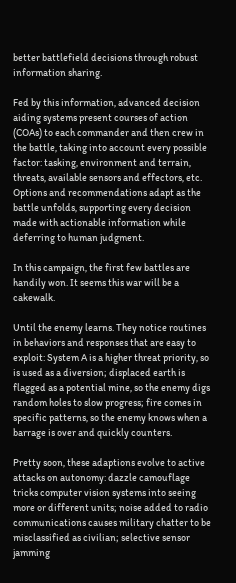better battlefield decisions through robust information sharing.

Fed by this information, advanced decision aiding systems present courses of action (COAs) to each commander and then crew in the battle, taking into account every possible factor: tasking, environment and terrain, threats, available sensors and effectors, etc. Options and recommendations adapt as the battle unfolds, supporting every decision made with actionable information while deferring to human judgment.

In this campaign, the first few battles are handily won. It seems this war will be a cakewalk.

Until the enemy learns. They notice routines in behaviors and responses that are easy to exploit: System A is a higher threat priority, so is used as a diversion; displaced earth is flagged as a potential mine, so the enemy digs random holes to slow progress; fire comes in specific patterns, so the enemy knows when a barrage is over and quickly counters.

Pretty soon, these adaptions evolve to active attacks on autonomy: dazzle camouflage tricks computer vision systems into seeing more or different units; noise added to radio communications causes military chatter to be misclassified as civilian; selective sensor jamming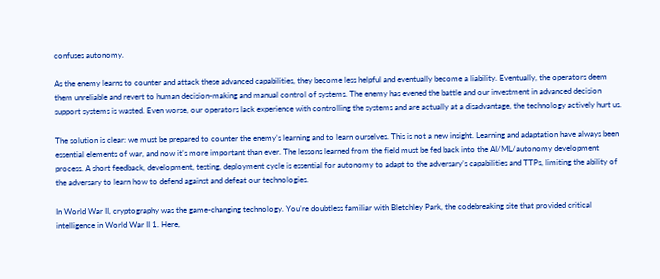confuses autonomy.

As the enemy learns to counter and attack these advanced capabilities, they become less helpful and eventually become a liability. Eventually, the operators deem them unreliable and revert to human decision-making and manual control of systems. The enemy has evened the battle and our investment in advanced decision support systems is wasted. Even worse, our operators lack experience with controlling the systems and are actually at a disadvantage, the technology actively hurt us.

The solution is clear: we must be prepared to counter the enemy’s learning and to learn ourselves. This is not a new insight. Learning and adaptation have always been essential elements of war, and now it’s more important than ever. The lessons learned from the field must be fed back into the AI/ML/autonomy development process. A short feedback, development, testing, deployment cycle is essential for autonomy to adapt to the adversary’s capabilities and TTPs, limiting the ability of the adversary to learn how to defend against and defeat our technologies.

In World War II, cryptography was the game-changing technology. You’re doubtless familiar with Bletchley Park, the codebreaking site that provided critical intelligence in World War II 1. Here,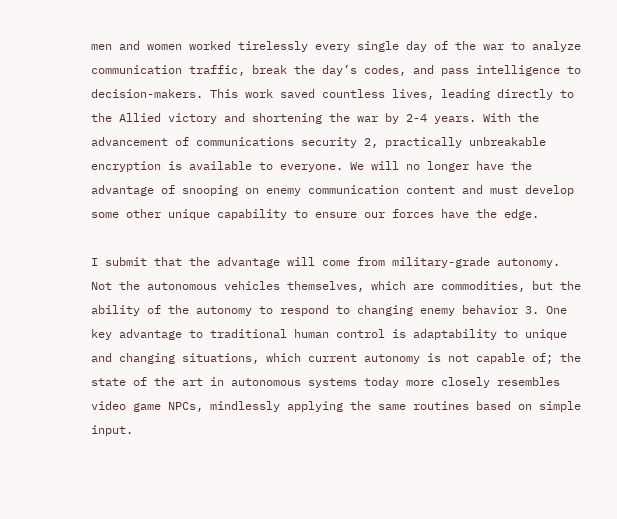men and women worked tirelessly every single day of the war to analyze communication traffic, break the day’s codes, and pass intelligence to decision-makers. This work saved countless lives, leading directly to the Allied victory and shortening the war by 2-4 years. With the advancement of communications security 2, practically unbreakable encryption is available to everyone. We will no longer have the advantage of snooping on enemy communication content and must develop some other unique capability to ensure our forces have the edge.

I submit that the advantage will come from military-grade autonomy. Not the autonomous vehicles themselves, which are commodities, but the ability of the autonomy to respond to changing enemy behavior 3. One key advantage to traditional human control is adaptability to unique and changing situations, which current autonomy is not capable of; the state of the art in autonomous systems today more closely resembles video game NPCs, mindlessly applying the same routines based on simple input.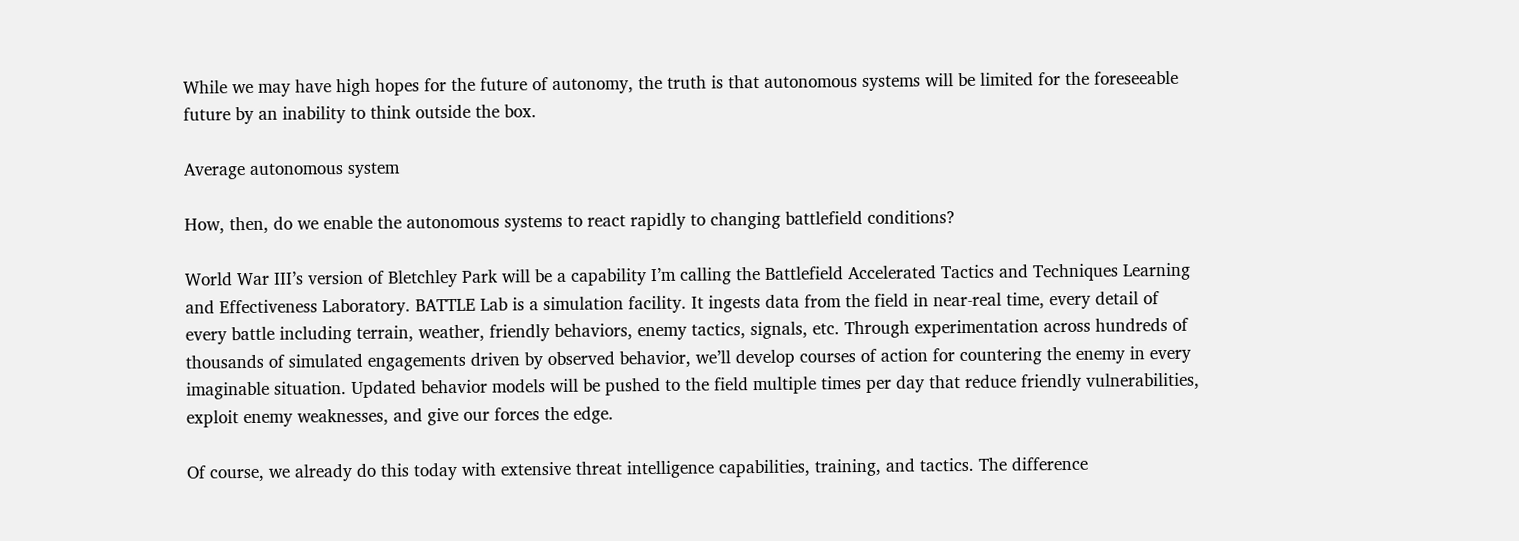While we may have high hopes for the future of autonomy, the truth is that autonomous systems will be limited for the foreseeable future by an inability to think outside the box.

Average autonomous system

How, then, do we enable the autonomous systems to react rapidly to changing battlefield conditions?

World War III’s version of Bletchley Park will be a capability I’m calling the Battlefield Accelerated Tactics and Techniques Learning and Effectiveness Laboratory. BATTLE Lab is a simulation facility. It ingests data from the field in near-real time, every detail of every battle including terrain, weather, friendly behaviors, enemy tactics, signals, etc. Through experimentation across hundreds of thousands of simulated engagements driven by observed behavior, we’ll develop courses of action for countering the enemy in every imaginable situation. Updated behavior models will be pushed to the field multiple times per day that reduce friendly vulnerabilities, exploit enemy weaknesses, and give our forces the edge.

Of course, we already do this today with extensive threat intelligence capabilities, training, and tactics. The difference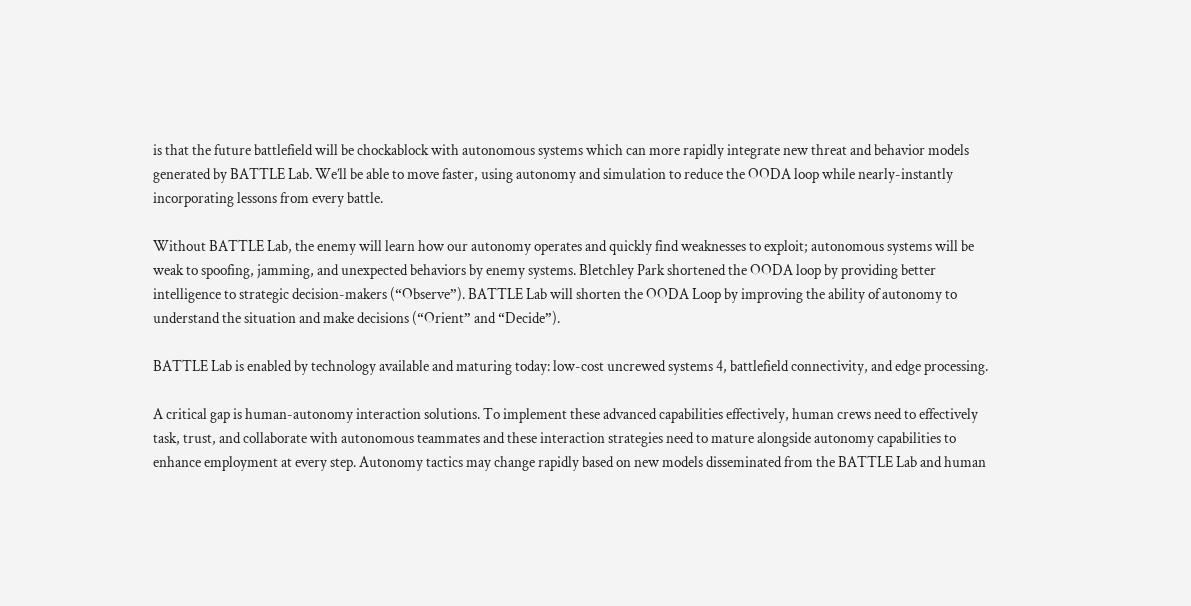is that the future battlefield will be chockablock with autonomous systems which can more rapidly integrate new threat and behavior models generated by BATTLE Lab. We’ll be able to move faster, using autonomy and simulation to reduce the OODA loop while nearly-instantly incorporating lessons from every battle.

Without BATTLE Lab, the enemy will learn how our autonomy operates and quickly find weaknesses to exploit; autonomous systems will be weak to spoofing, jamming, and unexpected behaviors by enemy systems. Bletchley Park shortened the OODA loop by providing better intelligence to strategic decision-makers (“Observe”). BATTLE Lab will shorten the OODA Loop by improving the ability of autonomy to understand the situation and make decisions (“Orient” and “Decide”).

BATTLE Lab is enabled by technology available and maturing today: low-cost uncrewed systems 4, battlefield connectivity, and edge processing.

A critical gap is human-autonomy interaction solutions. To implement these advanced capabilities effectively, human crews need to effectively task, trust, and collaborate with autonomous teammates and these interaction strategies need to mature alongside autonomy capabilities to enhance employment at every step. Autonomy tactics may change rapidly based on new models disseminated from the BATTLE Lab and human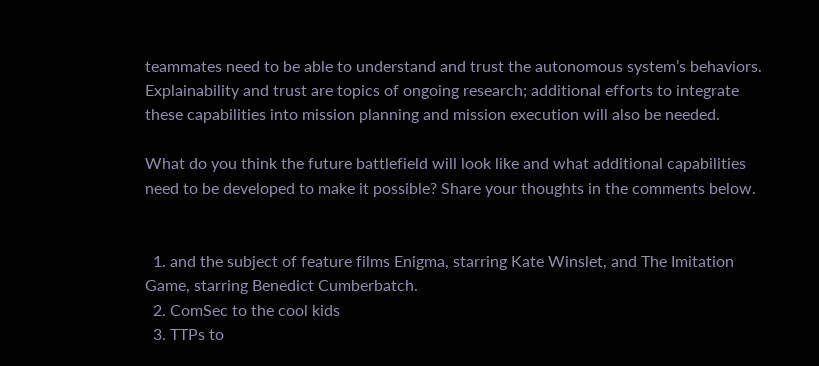teammates need to be able to understand and trust the autonomous system’s behaviors. Explainability and trust are topics of ongoing research; additional efforts to integrate these capabilities into mission planning and mission execution will also be needed.

What do you think the future battlefield will look like and what additional capabilities need to be developed to make it possible? Share your thoughts in the comments below.


  1. and the subject of feature films Enigma, starring Kate Winslet, and The Imitation Game, starring Benedict Cumberbatch.
  2. ComSec to the cool kids
  3. TTPs to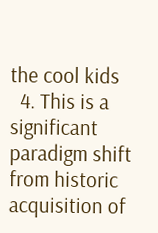the cool kids
  4. This is a significant paradigm shift from historic acquisition of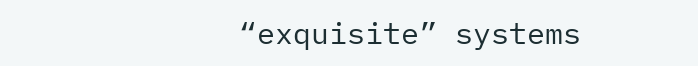“exquisite” systems